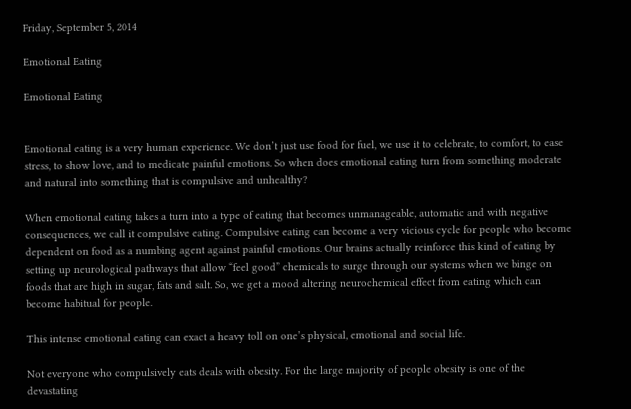Friday, September 5, 2014

Emotional Eating

Emotional Eating


Emotional eating is a very human experience. We don’t just use food for fuel, we use it to celebrate, to comfort, to ease stress, to show love, and to medicate painful emotions. So when does emotional eating turn from something moderate and natural into something that is compulsive and unhealthy?

When emotional eating takes a turn into a type of eating that becomes unmanageable, automatic and with negative consequences, we call it compulsive eating. Compulsive eating can become a very vicious cycle for people who become dependent on food as a numbing agent against painful emotions. Our brains actually reinforce this kind of eating by setting up neurological pathways that allow “feel good” chemicals to surge through our systems when we binge on foods that are high in sugar, fats and salt. So, we get a mood altering neurochemical effect from eating which can become habitual for people.

This intense emotional eating can exact a heavy toll on one’s physical, emotional and social life.

Not everyone who compulsively eats deals with obesity. For the large majority of people obesity is one of the devastating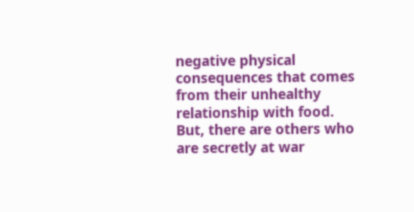negative physical consequences that comes from their unhealthy relationship with food. But, there are others who are secretly at war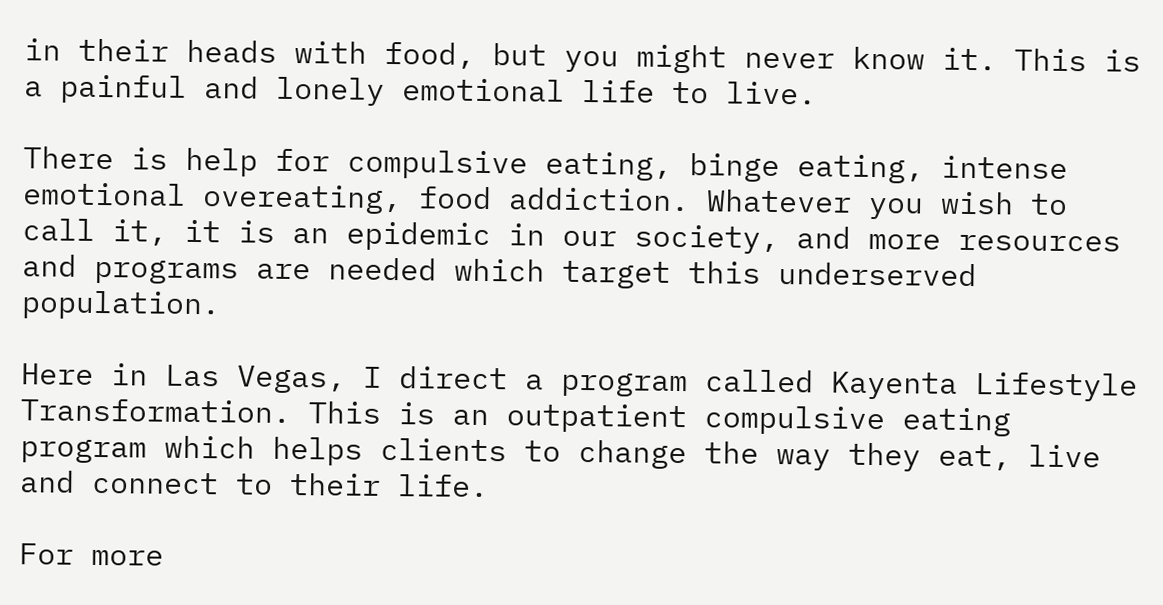in their heads with food, but you might never know it. This is a painful and lonely emotional life to live.

There is help for compulsive eating, binge eating, intense emotional overeating, food addiction. Whatever you wish to call it, it is an epidemic in our society, and more resources and programs are needed which target this underserved population.

Here in Las Vegas, I direct a program called Kayenta Lifestyle Transformation. This is an outpatient compulsive eating program which helps clients to change the way they eat, live and connect to their life.

For more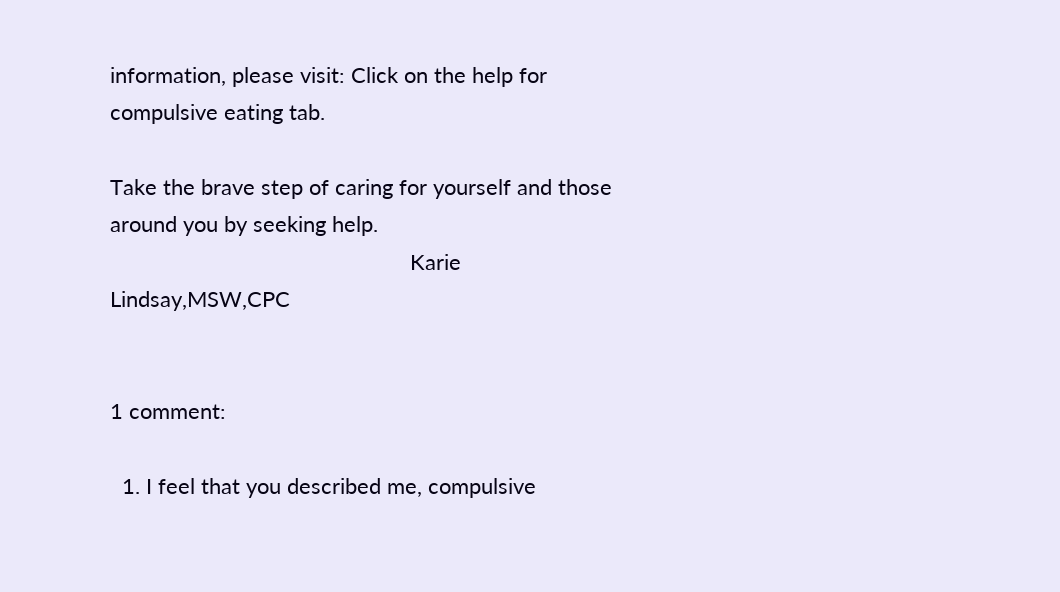information, please visit: Click on the help for compulsive eating tab.

Take the brave step of caring for yourself and those around you by seeking help.
                                                  Karie Lindsay,MSW,CPC


1 comment:

  1. I feel that you described me, compulsive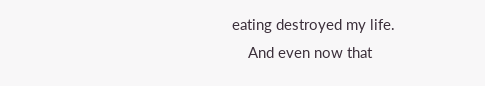eating destroyed my life.
    And even now that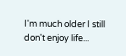I'm much older I still don't enjoy life...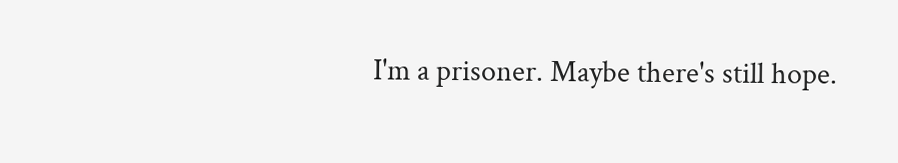I'm a prisoner. Maybe there's still hope.